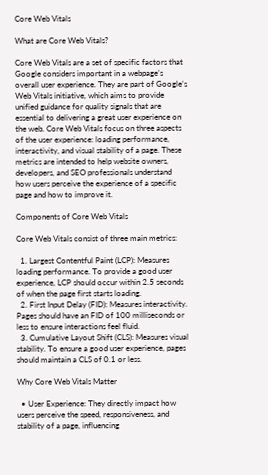Core Web Vitals

What are Core Web Vitals?

Core Web Vitals are a set of specific factors that Google considers important in a webpage’s overall user experience. They are part of Google’s Web Vitals initiative, which aims to provide unified guidance for quality signals that are essential to delivering a great user experience on the web. Core Web Vitals focus on three aspects of the user experience: loading performance, interactivity, and visual stability of a page. These metrics are intended to help website owners, developers, and SEO professionals understand how users perceive the experience of a specific page and how to improve it.

Components of Core Web Vitals

Core Web Vitals consist of three main metrics:

  1. Largest Contentful Paint (LCP): Measures loading performance. To provide a good user experience, LCP should occur within 2.5 seconds of when the page first starts loading.
  2. First Input Delay (FID): Measures interactivity. Pages should have an FID of 100 milliseconds or less to ensure interactions feel fluid.
  3. Cumulative Layout Shift (CLS): Measures visual stability. To ensure a good user experience, pages should maintain a CLS of 0.1 or less.

Why Core Web Vitals Matter

  • User Experience: They directly impact how users perceive the speed, responsiveness, and stability of a page, influencing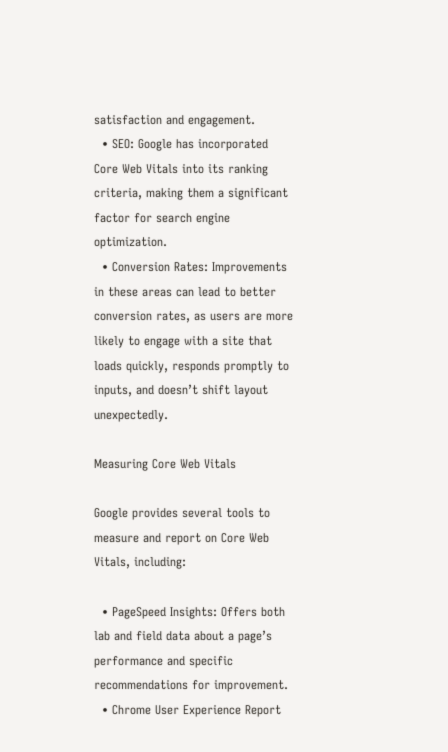satisfaction and engagement.
  • SEO: Google has incorporated Core Web Vitals into its ranking criteria, making them a significant factor for search engine optimization.
  • Conversion Rates: Improvements in these areas can lead to better conversion rates, as users are more likely to engage with a site that loads quickly, responds promptly to inputs, and doesn’t shift layout unexpectedly.

Measuring Core Web Vitals

Google provides several tools to measure and report on Core Web Vitals, including:

  • PageSpeed Insights: Offers both lab and field data about a page’s performance and specific recommendations for improvement.
  • Chrome User Experience Report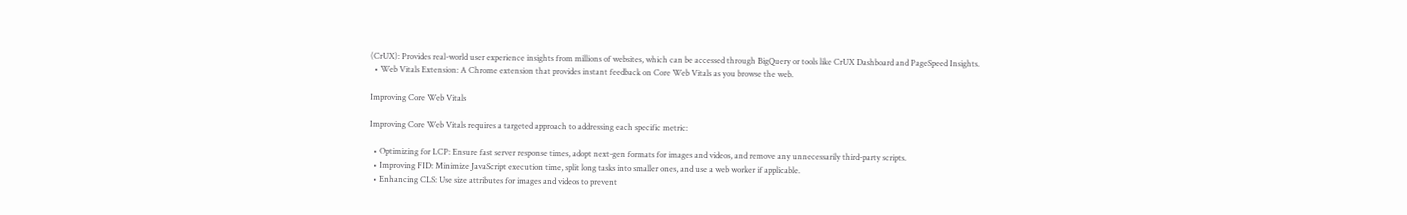(CrUX): Provides real-world user experience insights from millions of websites, which can be accessed through BigQuery or tools like CrUX Dashboard and PageSpeed Insights.
  • Web Vitals Extension: A Chrome extension that provides instant feedback on Core Web Vitals as you browse the web.

Improving Core Web Vitals

Improving Core Web Vitals requires a targeted approach to addressing each specific metric:

  • Optimizing for LCP: Ensure fast server response times, adopt next-gen formats for images and videos, and remove any unnecessarily third-party scripts.
  • Improving FID: Minimize JavaScript execution time, split long tasks into smaller ones, and use a web worker if applicable.
  • Enhancing CLS: Use size attributes for images and videos to prevent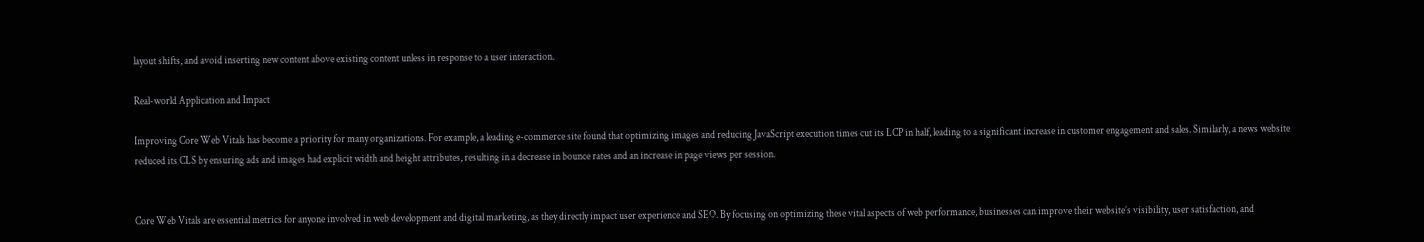layout shifts, and avoid inserting new content above existing content unless in response to a user interaction.

Real-world Application and Impact

Improving Core Web Vitals has become a priority for many organizations. For example, a leading e-commerce site found that optimizing images and reducing JavaScript execution times cut its LCP in half, leading to a significant increase in customer engagement and sales. Similarly, a news website reduced its CLS by ensuring ads and images had explicit width and height attributes, resulting in a decrease in bounce rates and an increase in page views per session.


Core Web Vitals are essential metrics for anyone involved in web development and digital marketing, as they directly impact user experience and SEO. By focusing on optimizing these vital aspects of web performance, businesses can improve their website’s visibility, user satisfaction, and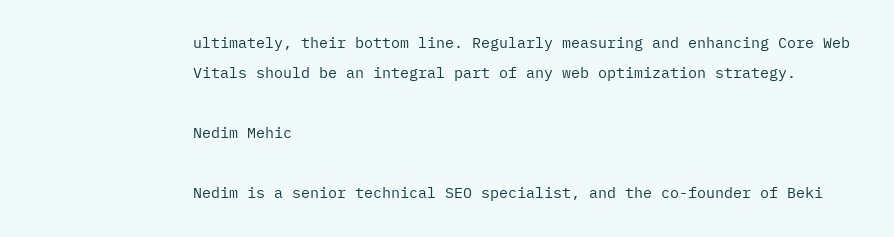ultimately, their bottom line. Regularly measuring and enhancing Core Web Vitals should be an integral part of any web optimization strategy.

Nedim Mehic

Nedim is a senior technical SEO specialist, and the co-founder of Beki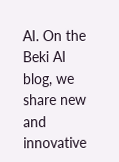AI. On the Beki AI blog, we share new and innovative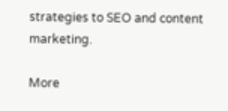strategies to SEO and content marketing.

More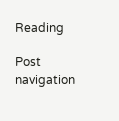Reading

Post navigation